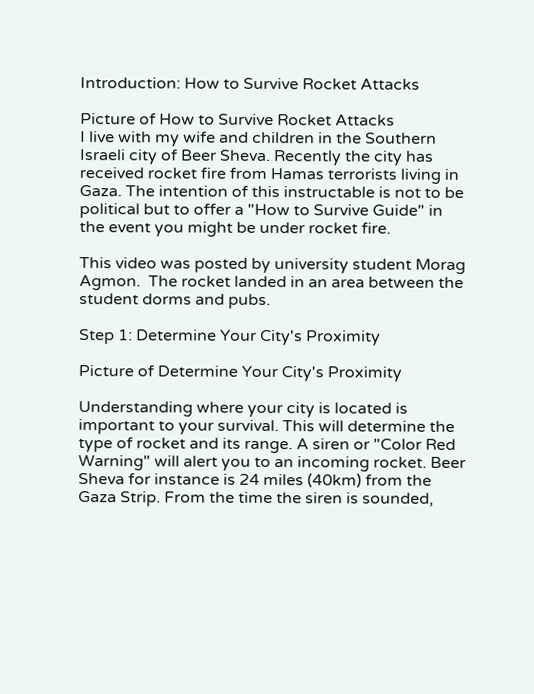Introduction: How to Survive Rocket Attacks

Picture of How to Survive Rocket Attacks
I live with my wife and children in the Southern Israeli city of Beer Sheva. Recently the city has received rocket fire from Hamas terrorists living in Gaza. The intention of this instructable is not to be political but to offer a "How to Survive Guide" in the event you might be under rocket fire.

This video was posted by university student Morag Agmon.  The rocket landed in an area between the student dorms and pubs.

Step 1: Determine Your City's Proximity

Picture of Determine Your City's Proximity

Understanding where your city is located is important to your survival. This will determine the type of rocket and its range. A siren or "Color Red Warning" will alert you to an incoming rocket. Beer Sheva for instance is 24 miles (40km) from the Gaza Strip. From the time the siren is sounded,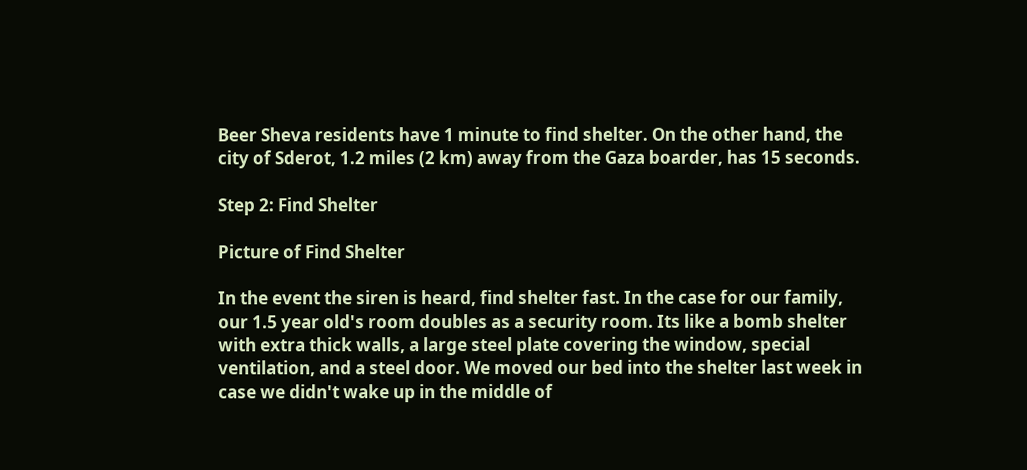Beer Sheva residents have 1 minute to find shelter. On the other hand, the city of Sderot, 1.2 miles (2 km) away from the Gaza boarder, has 15 seconds.

Step 2: Find Shelter

Picture of Find Shelter

In the event the siren is heard, find shelter fast. In the case for our family, our 1.5 year old's room doubles as a security room. Its like a bomb shelter with extra thick walls, a large steel plate covering the window, special ventilation, and a steel door. We moved our bed into the shelter last week in case we didn't wake up in the middle of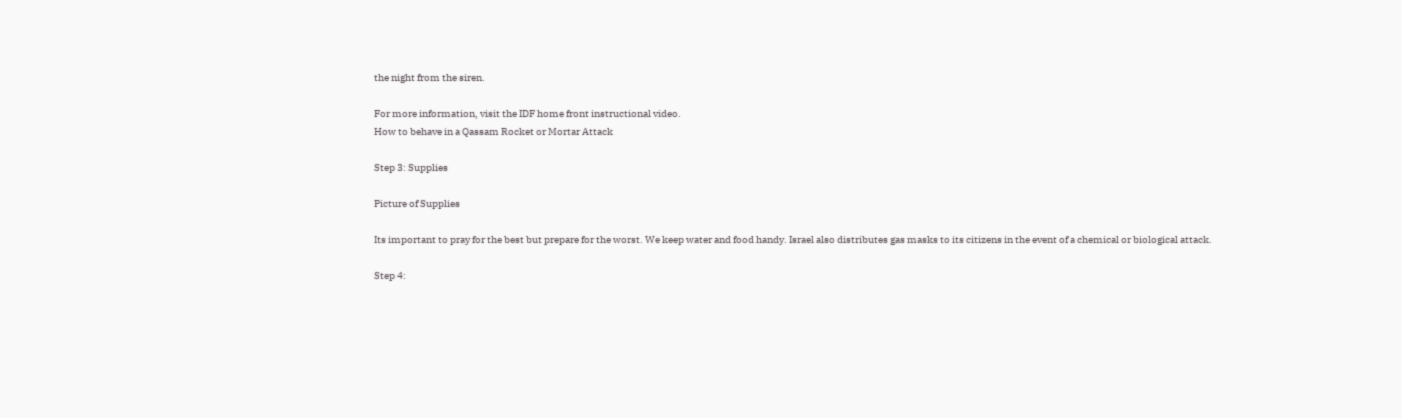the night from the siren.

For more information, visit the IDF home front instructional video.
How to behave in a Qassam Rocket or Mortar Attack

Step 3: Supplies

Picture of Supplies

Its important to pray for the best but prepare for the worst. We keep water and food handy. Israel also distributes gas masks to its citizens in the event of a chemical or biological attack.

Step 4: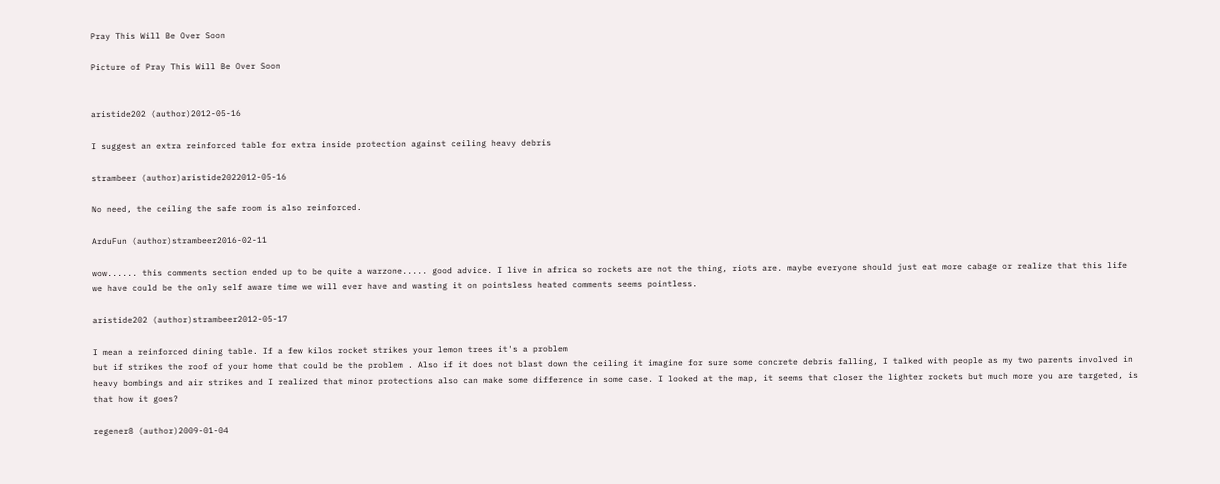Pray This Will Be Over Soon

Picture of Pray This Will Be Over Soon


aristide202 (author)2012-05-16

I suggest an extra reinforced table for extra inside protection against ceiling heavy debris

strambeer (author)aristide2022012-05-16

No need, the ceiling the safe room is also reinforced.

ArduFun (author)strambeer2016-02-11

wow...... this comments section ended up to be quite a warzone..... good advice. I live in africa so rockets are not the thing, riots are. maybe everyone should just eat more cabage or realize that this life we have could be the only self aware time we will ever have and wasting it on pointsless heated comments seems pointless.

aristide202 (author)strambeer2012-05-17

I mean a reinforced dining table. If a few kilos rocket strikes your lemon trees it's a problem
but if strikes the roof of your home that could be the problem . Also if it does not blast down the ceiling it imagine for sure some concrete debris falling, I talked with people as my two parents involved in heavy bombings and air strikes and I realized that minor protections also can make some difference in some case. I looked at the map, it seems that closer the lighter rockets but much more you are targeted, is that how it goes?

regener8 (author)2009-01-04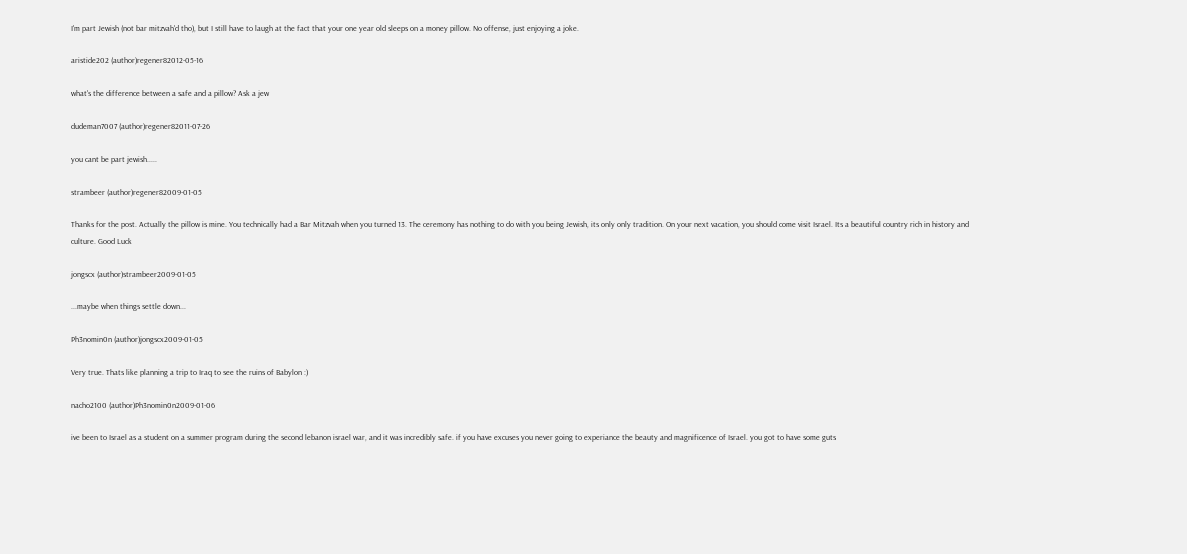I'm part Jewish (not bar mitzvah'd tho), but I still have to laugh at the fact that your one year old sleeps on a money pillow. No offense, just enjoying a joke.

aristide202 (author)regener82012-05-16

what's the difference between a safe and a pillow? Ask a jew

dudeman7007 (author)regener82011-07-26

you cant be part jewish.....

strambeer (author)regener82009-01-05

Thanks for the post. Actually the pillow is mine. You technically had a Bar Mitzvah when you turned 13. The ceremony has nothing to do with you being Jewish, its only only tradition. On your next vacation, you should come visit Israel. Its a beautiful country rich in history and culture. Good Luck

jongscx (author)strambeer2009-01-05

...maybe when things settle down...

Ph3nomin0n (author)jongscx2009-01-05

Very true. Thats like planning a trip to Iraq to see the ruins of Babylon :)

nacho2100 (author)Ph3nomin0n2009-01-06

ive been to Israel as a student on a summer program during the second lebanon israel war, and it was incredibly safe. if you have excuses you never going to experiance the beauty and magnificence of Israel. you got to have some guts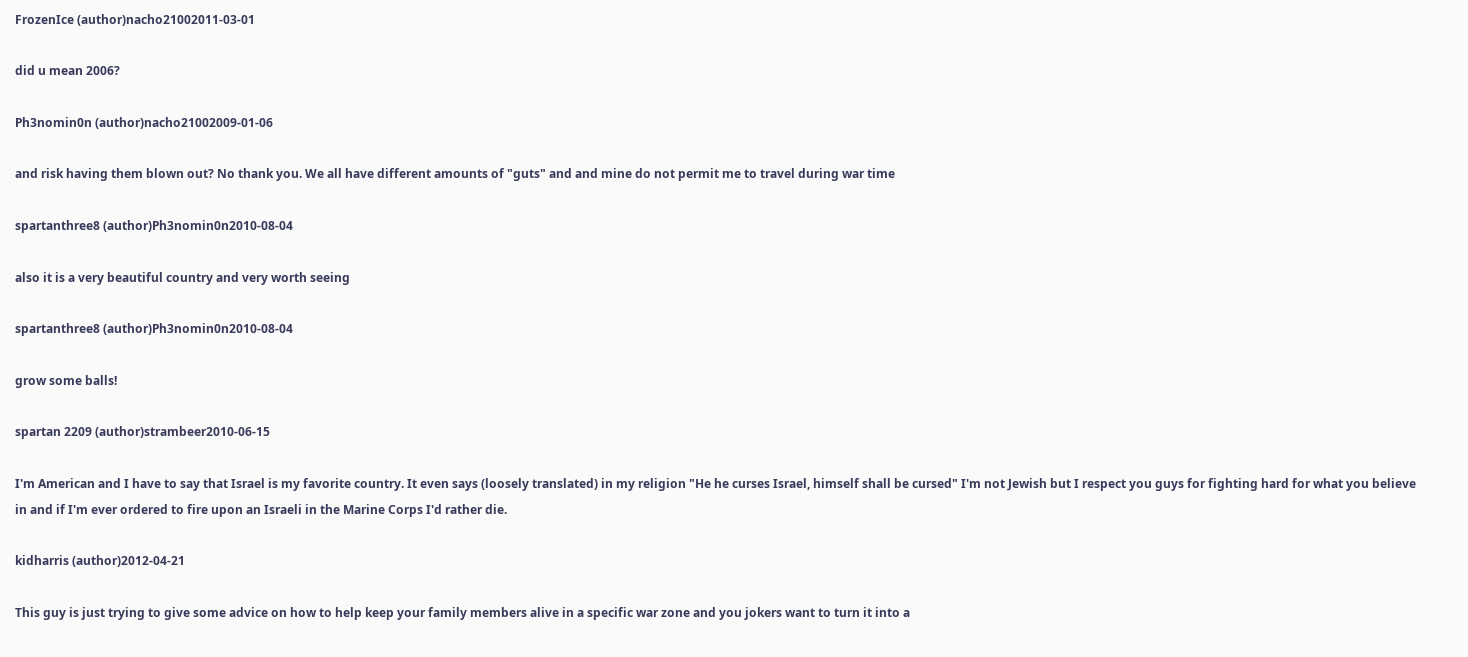FrozenIce (author)nacho21002011-03-01

did u mean 2006?

Ph3nomin0n (author)nacho21002009-01-06

and risk having them blown out? No thank you. We all have different amounts of "guts" and and mine do not permit me to travel during war time

spartanthree8 (author)Ph3nomin0n2010-08-04

also it is a very beautiful country and very worth seeing

spartanthree8 (author)Ph3nomin0n2010-08-04

grow some balls!

spartan 2209 (author)strambeer2010-06-15

I'm American and I have to say that Israel is my favorite country. It even says (loosely translated) in my religion "He he curses Israel, himself shall be cursed" I'm not Jewish but I respect you guys for fighting hard for what you believe in and if I'm ever ordered to fire upon an Israeli in the Marine Corps I'd rather die.

kidharris (author)2012-04-21

This guy is just trying to give some advice on how to help keep your family members alive in a specific war zone and you jokers want to turn it into a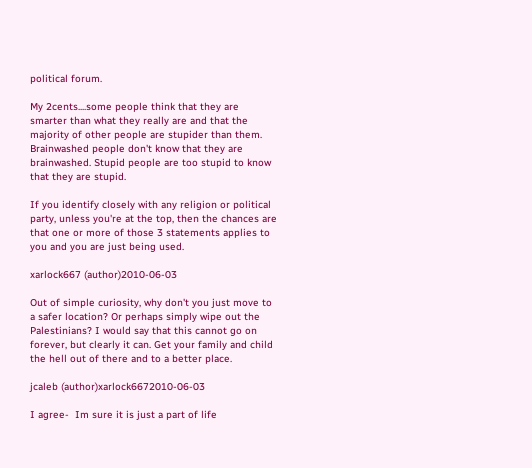political forum.

My 2cents....some people think that they are smarter than what they really are and that the majority of other people are stupider than them. Brainwashed people don't know that they are brainwashed. Stupid people are too stupid to know that they are stupid.

If you identify closely with any religion or political party, unless you're at the top, then the chances are that one or more of those 3 statements applies to you and you are just being used.

xarlock667 (author)2010-06-03

Out of simple curiosity, why don't you just move to a safer location? Or perhaps simply wipe out the Palestinians? I would say that this cannot go on forever, but clearly it can. Get your family and child the hell out of there and to a better place.

jcaleb (author)xarlock6672010-06-03

I agree-  Im sure it is just a part of life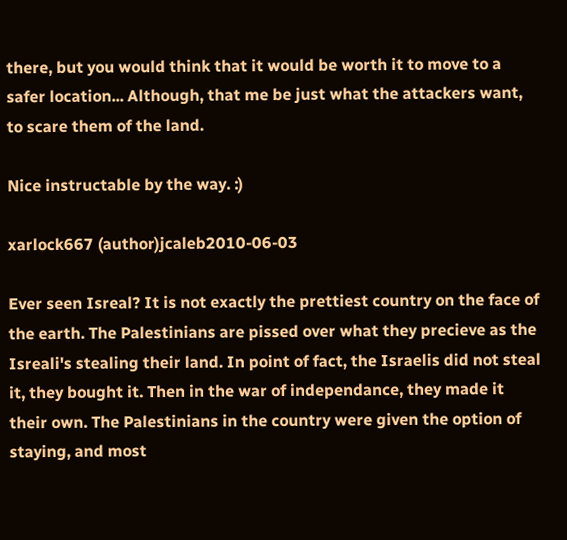there, but you would think that it would be worth it to move to a safer location... Although, that me be just what the attackers want,  to scare them of the land.

Nice instructable by the way. :)

xarlock667 (author)jcaleb2010-06-03

Ever seen Isreal? It is not exactly the prettiest country on the face of the earth. The Palestinians are pissed over what they precieve as the Isreali's stealing their land. In point of fact, the Israelis did not steal it, they bought it. Then in the war of independance, they made it their own. The Palestinians in the country were given the option of staying, and most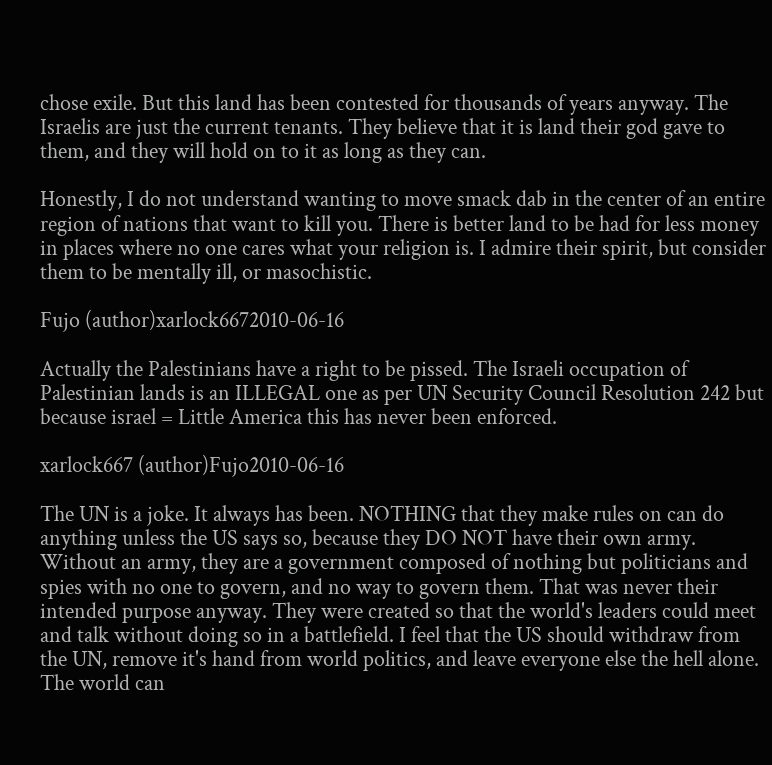chose exile. But this land has been contested for thousands of years anyway. The Israelis are just the current tenants. They believe that it is land their god gave to them, and they will hold on to it as long as they can.

Honestly, I do not understand wanting to move smack dab in the center of an entire region of nations that want to kill you. There is better land to be had for less money in places where no one cares what your religion is. I admire their spirit, but consider them to be mentally ill, or masochistic.

Fujo (author)xarlock6672010-06-16

Actually the Palestinians have a right to be pissed. The Israeli occupation of Palestinian lands is an ILLEGAL one as per UN Security Council Resolution 242 but because israel = Little America this has never been enforced.

xarlock667 (author)Fujo2010-06-16

The UN is a joke. It always has been. NOTHING that they make rules on can do anything unless the US says so, because they DO NOT have their own army. Without an army, they are a government composed of nothing but politicians and spies with no one to govern, and no way to govern them. That was never their intended purpose anyway. They were created so that the world's leaders could meet and talk without doing so in a battlefield. I feel that the US should withdraw from the UN, remove it's hand from world politics, and leave everyone else the hell alone. The world can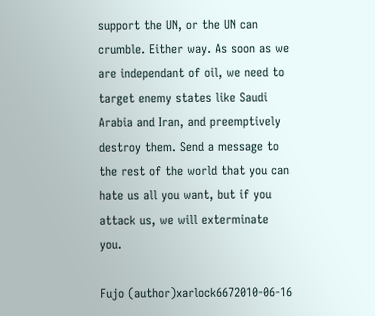support the UN, or the UN can crumble. Either way. As soon as we are independant of oil, we need to target enemy states like Saudi Arabia and Iran, and preemptively destroy them. Send a message to the rest of the world that you can hate us all you want, but if you attack us, we will exterminate you.

Fujo (author)xarlock6672010-06-16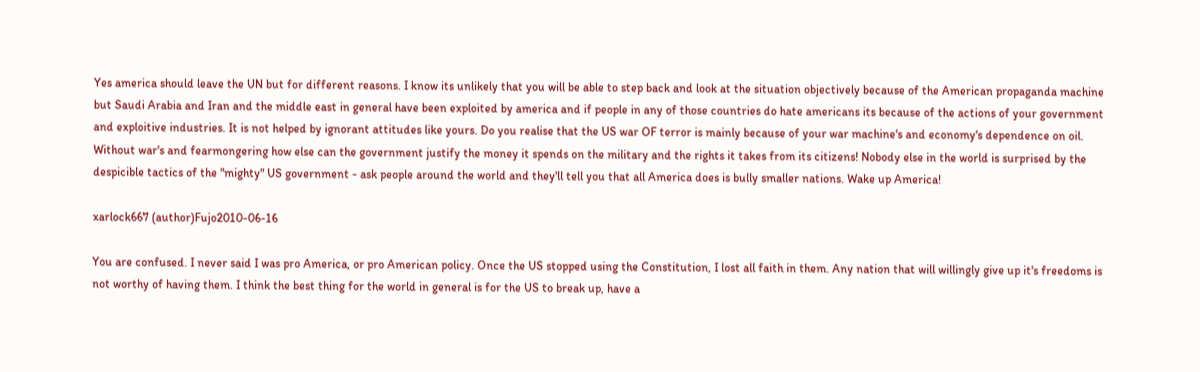Yes america should leave the UN but for different reasons. I know its unlikely that you will be able to step back and look at the situation objectively because of the American propaganda machine but Saudi Arabia and Iran and the middle east in general have been exploited by america and if people in any of those countries do hate americans its because of the actions of your government and exploitive industries. It is not helped by ignorant attitudes like yours. Do you realise that the US war OF terror is mainly because of your war machine's and economy's dependence on oil. Without war's and fearmongering how else can the government justify the money it spends on the military and the rights it takes from its citizens! Nobody else in the world is surprised by the despicible tactics of the "mighty" US government - ask people around the world and they'll tell you that all America does is bully smaller nations. Wake up America!

xarlock667 (author)Fujo2010-06-16

You are confused. I never said I was pro America, or pro American policy. Once the US stopped using the Constitution, I lost all faith in them. Any nation that will willingly give up it's freedoms is not worthy of having them. I think the best thing for the world in general is for the US to break up, have a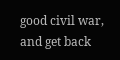good civil war, and get back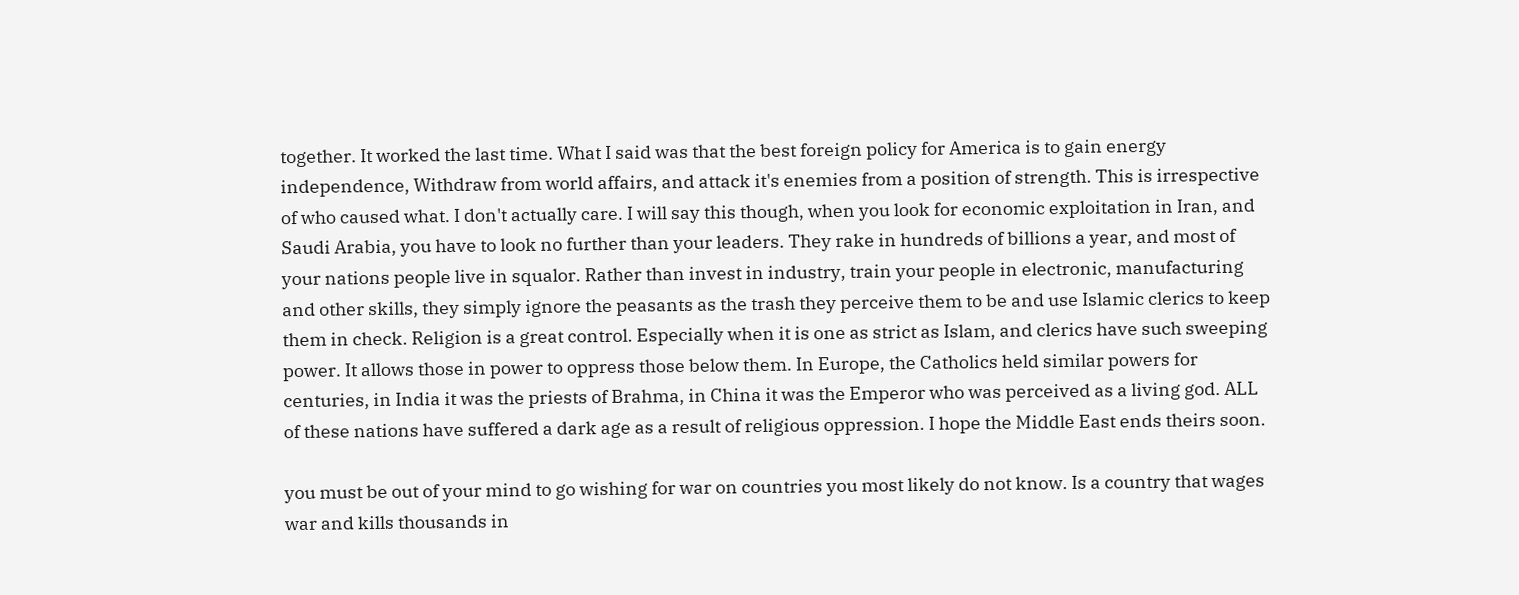together. It worked the last time. What I said was that the best foreign policy for America is to gain energy independence, Withdraw from world affairs, and attack it's enemies from a position of strength. This is irrespective of who caused what. I don't actually care. I will say this though, when you look for economic exploitation in Iran, and Saudi Arabia, you have to look no further than your leaders. They rake in hundreds of billions a year, and most of your nations people live in squalor. Rather than invest in industry, train your people in electronic, manufacturing and other skills, they simply ignore the peasants as the trash they perceive them to be and use Islamic clerics to keep them in check. Religion is a great control. Especially when it is one as strict as Islam, and clerics have such sweeping power. It allows those in power to oppress those below them. In Europe, the Catholics held similar powers for centuries, in India it was the priests of Brahma, in China it was the Emperor who was perceived as a living god. ALL of these nations have suffered a dark age as a result of religious oppression. I hope the Middle East ends theirs soon.

you must be out of your mind to go wishing for war on countries you most likely do not know. Is a country that wages war and kills thousands in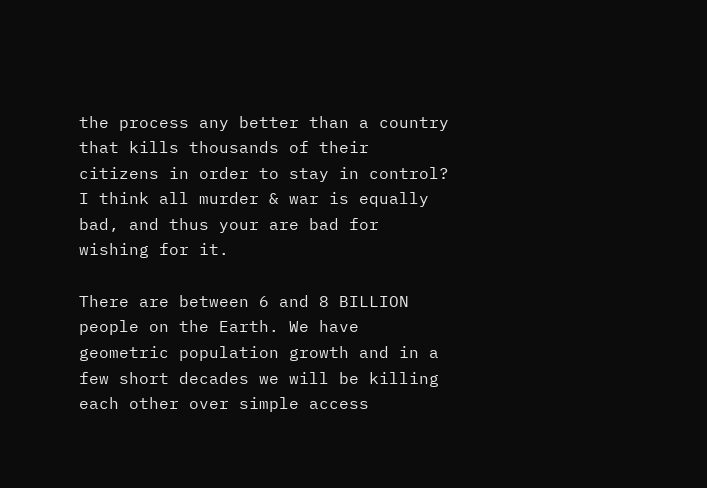the process any better than a country that kills thousands of their citizens in order to stay in control? I think all murder & war is equally bad, and thus your are bad for wishing for it.

There are between 6 and 8 BILLION people on the Earth. We have geometric population growth and in a few short decades we will be killing each other over simple access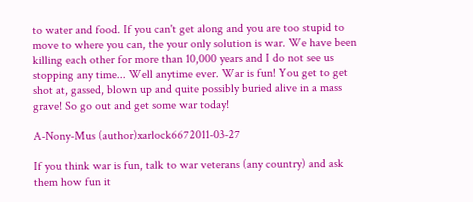to water and food. If you can't get along and you are too stupid to move to where you can, the your only solution is war. We have been killing each other for more than 10,000 years and I do not see us stopping any time... Well anytime ever. War is fun! You get to get shot at, gassed, blown up and quite possibly buried alive in a mass grave! So go out and get some war today!

A-Nony-Mus (author)xarlock6672011-03-27

If you think war is fun, talk to war veterans (any country) and ask them how fun it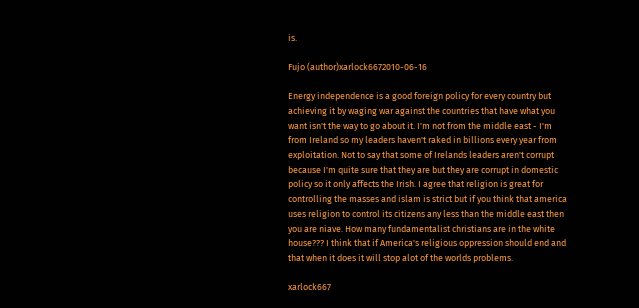is.

Fujo (author)xarlock6672010-06-16

Energy independence is a good foreign policy for every country but achieving it by waging war against the countries that have what you want isn't the way to go about it. I'm not from the middle east - I'm from Ireland so my leaders haven't raked in billions every year from exploitation. Not to say that some of Irelands leaders aren't corrupt because I'm quite sure that they are but they are corrupt in domestic policy so it only affects the Irish. I agree that religion is great for controlling the masses and islam is strict but if you think that america uses religion to control its citizens any less than the middle east then you are niave. How many fundamentalist christians are in the white house??? I think that if America's religious oppression should end and that when it does it will stop alot of the worlds problems.

xarlock667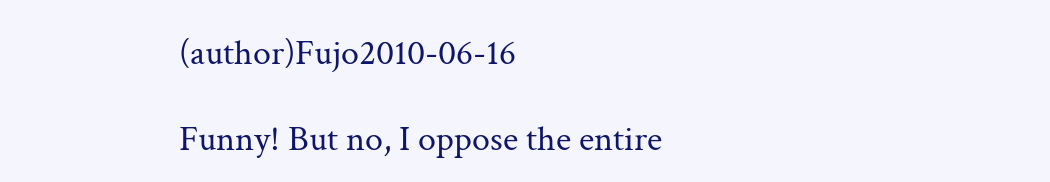(author)Fujo2010-06-16

Funny! But no, I oppose the entire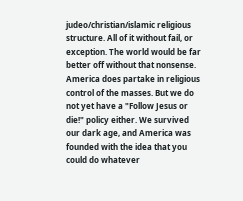judeo/christian/islamic religious structure. All of it without fail, or exception. The world would be far better off without that nonsense. America does partake in religious control of the masses. But we do not yet have a "Follow Jesus or die!" policy either. We survived our dark age, and America was founded with the idea that you could do whatever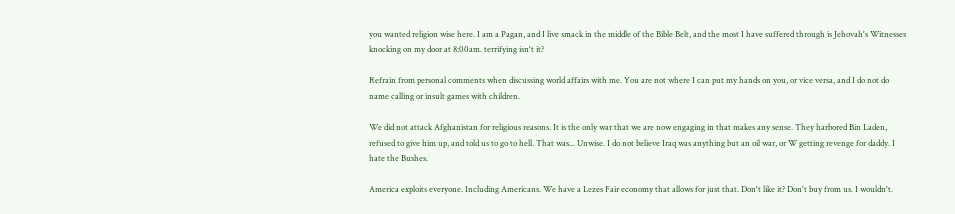you wanted religion wise here. I am a Pagan, and I live smack in the middle of the Bible Belt, and the most I have suffered through is Jehovah's Witnesses knocking on my door at 8:00am. terrifying isn't it?

Refrain from personal comments when discussing world affairs with me. You are not where I can put my hands on you, or vice versa, and I do not do name calling or insult games with children.

We did not attack Afghanistan for religious reasons. It is the only war that we are now engaging in that makes any sense. They harbored Bin Laden, refused to give him up, and told us to go to hell. That was... Unwise. I do not believe Iraq was anything but an oil war, or W getting revenge for daddy. I hate the Bushes.

America exploits everyone. Including Americans. We have a Lezes Fair economy that allows for just that. Don't like it? Don't buy from us. I wouldn't.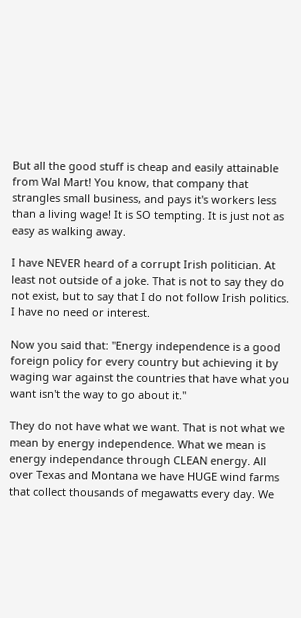But all the good stuff is cheap and easily attainable from Wal Mart! You know, that company that strangles small business, and pays it's workers less than a living wage! It is SO tempting. It is just not as easy as walking away.

I have NEVER heard of a corrupt Irish politician. At least not outside of a joke. That is not to say they do not exist, but to say that I do not follow Irish politics. I have no need or interest.

Now you said that: "Energy independence is a good foreign policy for every country but achieving it by waging war against the countries that have what you want isn't the way to go about it."

They do not have what we want. That is not what we mean by energy independence. What we mean is energy independance through CLEAN energy. All over Texas and Montana we have HUGE wind farms that collect thousands of megawatts every day. We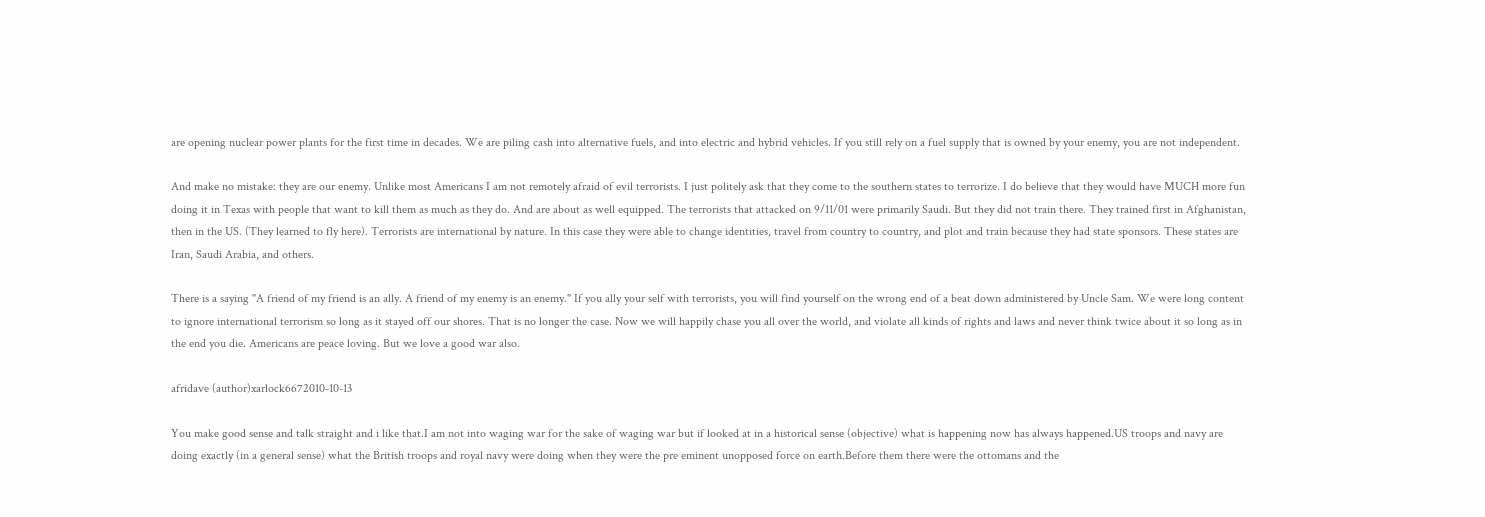are opening nuclear power plants for the first time in decades. We are piling cash into alternative fuels, and into electric and hybrid vehicles. If you still rely on a fuel supply that is owned by your enemy, you are not independent.

And make no mistake: they are our enemy. Unlike most Americans I am not remotely afraid of evil terrorists. I just politely ask that they come to the southern states to terrorize. I do believe that they would have MUCH more fun doing it in Texas with people that want to kill them as much as they do. And are about as well equipped. The terrorists that attacked on 9/11/01 were primarily Saudi. But they did not train there. They trained first in Afghanistan, then in the US. (They learned to fly here). Terrorists are international by nature. In this case they were able to change identities, travel from country to country, and plot and train because they had state sponsors. These states are Iran, Saudi Arabia, and others.

There is a saying "A friend of my friend is an ally. A friend of my enemy is an enemy." If you ally your self with terrorists, you will find yourself on the wrong end of a beat down administered by Uncle Sam. We were long content to ignore international terrorism so long as it stayed off our shores. That is no longer the case. Now we will happily chase you all over the world, and violate all kinds of rights and laws and never think twice about it so long as in the end you die. Americans are peace loving. But we love a good war also.

afridave (author)xarlock6672010-10-13

You make good sense and talk straight and i like that.I am not into waging war for the sake of waging war but if looked at in a historical sense (objective) what is happening now has always happened.US troops and navy are doing exactly (in a general sense) what the British troops and royal navy were doing when they were the pre eminent unopposed force on earth.Before them there were the ottomans and the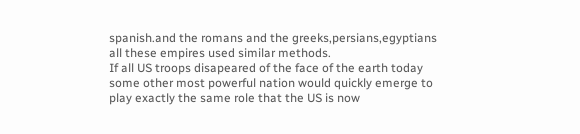spanish.and the romans and the greeks,persians,egyptians all these empires used similar methods.
If all US troops disapeared of the face of the earth today some other most powerful nation would quickly emerge to play exactly the same role that the US is now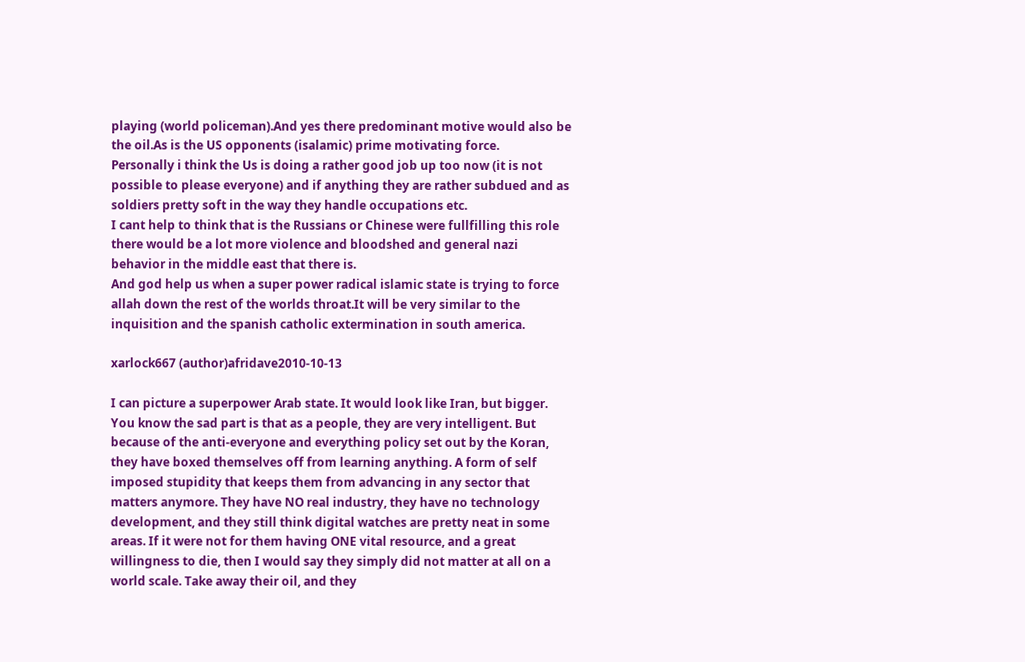playing (world policeman).And yes there predominant motive would also be the oil.As is the US opponents (isalamic) prime motivating force.
Personally i think the Us is doing a rather good job up too now (it is not possible to please everyone) and if anything they are rather subdued and as soldiers pretty soft in the way they handle occupations etc.
I cant help to think that is the Russians or Chinese were fullfilling this role there would be a lot more violence and bloodshed and general nazi behavior in the middle east that there is.
And god help us when a super power radical islamic state is trying to force allah down the rest of the worlds throat.It will be very similar to the inquisition and the spanish catholic extermination in south america.

xarlock667 (author)afridave2010-10-13

I can picture a superpower Arab state. It would look like Iran, but bigger. You know the sad part is that as a people, they are very intelligent. But because of the anti-everyone and everything policy set out by the Koran, they have boxed themselves off from learning anything. A form of self imposed stupidity that keeps them from advancing in any sector that matters anymore. They have NO real industry, they have no technology development, and they still think digital watches are pretty neat in some areas. If it were not for them having ONE vital resource, and a great willingness to die, then I would say they simply did not matter at all on a world scale. Take away their oil, and they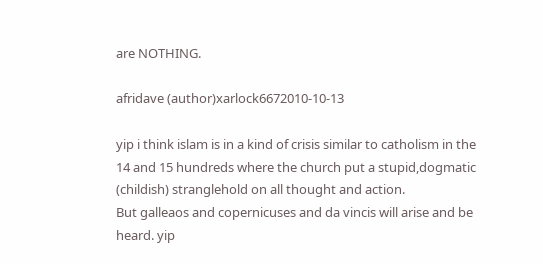are NOTHING.

afridave (author)xarlock6672010-10-13

yip i think islam is in a kind of crisis similar to catholism in the 14 and 15 hundreds where the church put a stupid,dogmatic (childish) stranglehold on all thought and action.
But galleaos and copernicuses and da vincis will arise and be heard. yip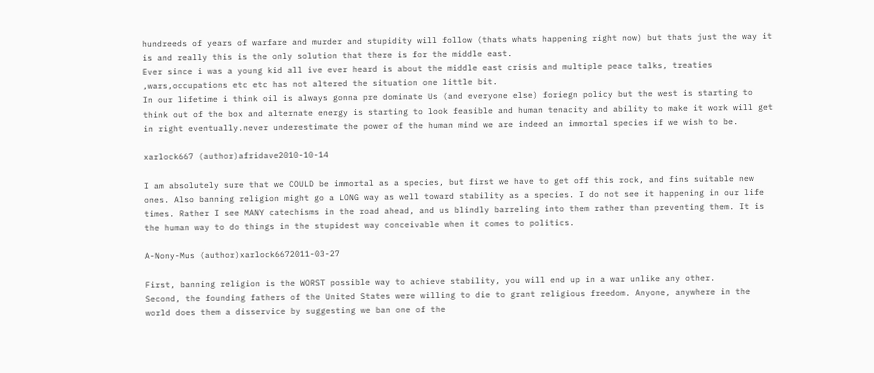hundreeds of years of warfare and murder and stupidity will follow (thats whats happening right now) but thats just the way it is and really this is the only solution that there is for the middle east.
Ever since i was a young kid all ive ever heard is about the middle east crisis and multiple peace talks, treaties ,wars,occupations etc etc has not altered the situation one little bit.
In our lifetime i think oil is always gonna pre dominate Us (and everyone else) foriegn policy but the west is starting to think out of the box and alternate energy is starting to look feasible and human tenacity and ability to make it work will get in right eventually.never underestimate the power of the human mind we are indeed an immortal species if we wish to be.

xarlock667 (author)afridave2010-10-14

I am absolutely sure that we COULD be immortal as a species, but first we have to get off this rock, and fins suitable new ones. Also banning religion might go a LONG way as well toward stability as a species. I do not see it happening in our life times. Rather I see MANY catechisms in the road ahead, and us blindly barreling into them rather than preventing them. It is the human way to do things in the stupidest way conceivable when it comes to politics.

A-Nony-Mus (author)xarlock6672011-03-27

First, banning religion is the WORST possible way to achieve stability, you will end up in a war unlike any other.
Second, the founding fathers of the United States were willing to die to grant religious freedom. Anyone, anywhere in the world does them a disservice by suggesting we ban one of the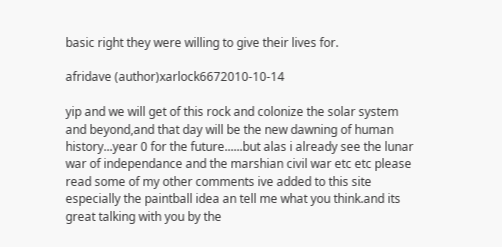basic right they were willing to give their lives for.

afridave (author)xarlock6672010-10-14

yip and we will get of this rock and colonize the solar system and beyond,and that day will be the new dawning of human history...year 0 for the future......but alas i already see the lunar war of independance and the marshian civil war etc etc please read some of my other comments ive added to this site especially the paintball idea an tell me what you think.and its great talking with you by the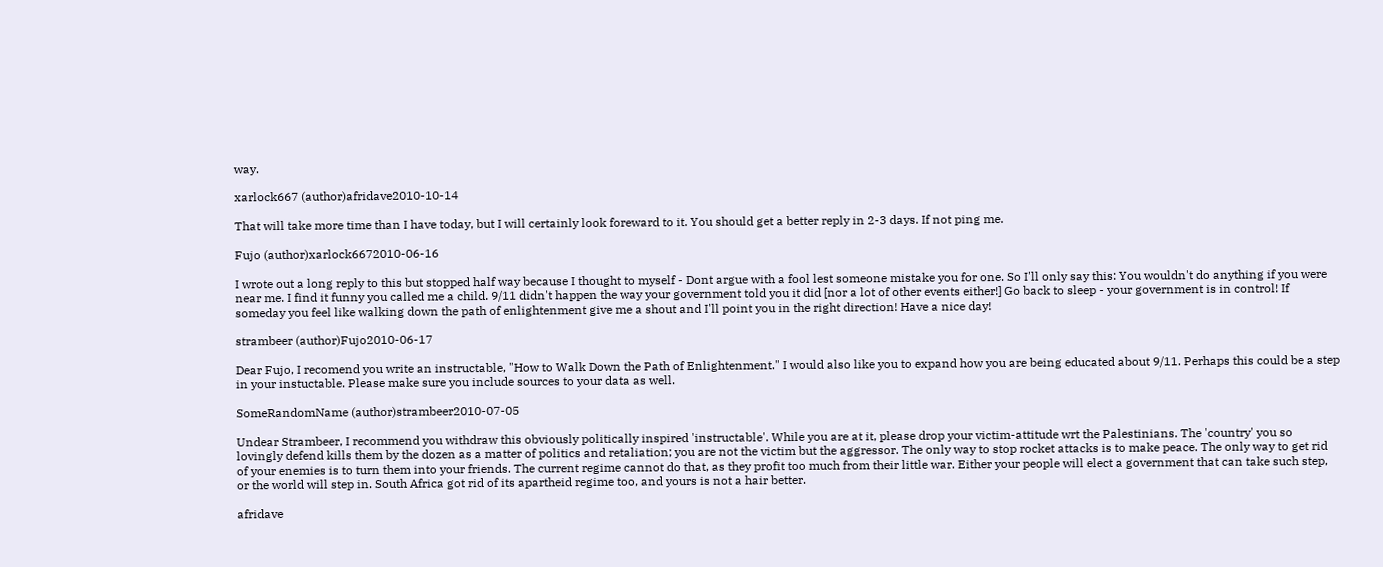way.

xarlock667 (author)afridave2010-10-14

That will take more time than I have today, but I will certainly look foreward to it. You should get a better reply in 2-3 days. If not ping me.

Fujo (author)xarlock6672010-06-16

I wrote out a long reply to this but stopped half way because I thought to myself - Dont argue with a fool lest someone mistake you for one. So I'll only say this: You wouldn't do anything if you were near me. I find it funny you called me a child. 9/11 didn't happen the way your government told you it did [nor a lot of other events either!] Go back to sleep - your government is in control! If someday you feel like walking down the path of enlightenment give me a shout and I'll point you in the right direction! Have a nice day!

strambeer (author)Fujo2010-06-17

Dear Fujo, I recomend you write an instructable, "How to Walk Down the Path of Enlightenment." I would also like you to expand how you are being educated about 9/11. Perhaps this could be a step in your instuctable. Please make sure you include sources to your data as well.

SomeRandomName (author)strambeer2010-07-05

Undear Strambeer, I recommend you withdraw this obviously politically inspired 'instructable'. While you are at it, please drop your victim-attitude wrt the Palestinians. The 'country' you so lovingly defend kills them by the dozen as a matter of politics and retaliation; you are not the victim but the aggressor. The only way to stop rocket attacks is to make peace. The only way to get rid of your enemies is to turn them into your friends. The current regime cannot do that, as they profit too much from their little war. Either your people will elect a government that can take such step, or the world will step in. South Africa got rid of its apartheid regime too, and yours is not a hair better.

afridave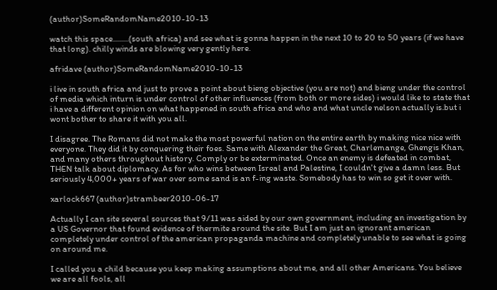(author)SomeRandomName2010-10-13

watch this space........(south africa) and see what is gonna happen in the next 10 to 20 to 50 years (if we have that long). chilly winds are blowing very gently here.

afridave (author)SomeRandomName2010-10-13

i live in south africa and just to prove a point about bieng objective (you are not) and bieng under the control of media which inturn is under control of other influences (from both or more sides) i would like to state that i have a different opinion on what happened in south africa and who and what uncle nelson actually is.but i wont bother to share it with you all.

I disagree. The Romans did not make the most powerful nation on the entire earth by making nice nice with everyone. They did it by conquering their foes. Same with Alexander the Great, Charlemange, Ghengis Khan, and many others throughout history. Comply or be exterminated. Once an enemy is defeated in combat, THEN talk about diplomacy. As for who wins between Isreal and Palestine, I couldn't give a damn less. But seriously 4,000+ years of war over some sand is an f-ing waste. Somebody has to win so get it over with.

xarlock667 (author)strambeer2010-06-17

Actually I can site several sources that 9/11 was aided by our own government, including an investigation by a US Governor that found evidence of thermite around the site. But I am just an ignorant american completely under control of the american propaganda machine and completely unable to see what is going on around me.

I called you a child because you keep making assumptions about me, and all other Americans. You believe we are all fools, all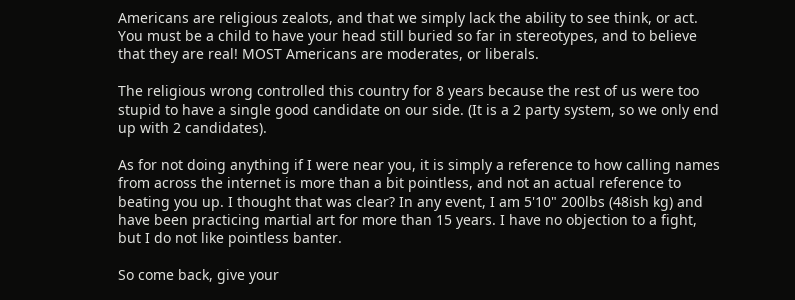Americans are religious zealots, and that we simply lack the ability to see think, or act. You must be a child to have your head still buried so far in stereotypes, and to believe that they are real! MOST Americans are moderates, or liberals.

The religious wrong controlled this country for 8 years because the rest of us were too stupid to have a single good candidate on our side. (It is a 2 party system, so we only end up with 2 candidates).

As for not doing anything if I were near you, it is simply a reference to how calling names from across the internet is more than a bit pointless, and not an actual reference to beating you up. I thought that was clear? In any event, I am 5'10" 200lbs (48ish kg) and have been practicing martial art for more than 15 years. I have no objection to a fight, but I do not like pointless banter.

So come back, give your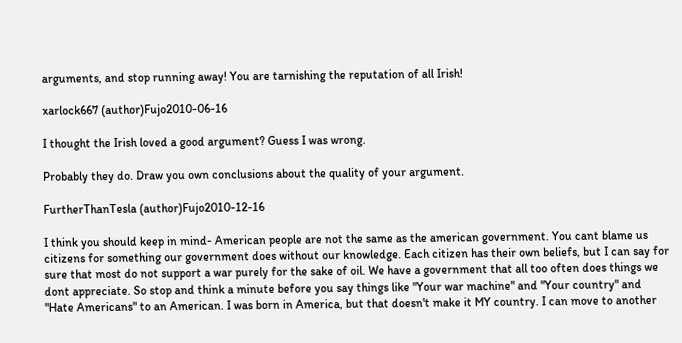arguments, and stop running away! You are tarnishing the reputation of all Irish!

xarlock667 (author)Fujo2010-06-16

I thought the Irish loved a good argument? Guess I was wrong.

Probably they do. Draw you own conclusions about the quality of your argument.

FurtherThanTesla (author)Fujo2010-12-16

I think you should keep in mind- American people are not the same as the american government. You cant blame us citizens for something our government does without our knowledge. Each citizen has their own beliefs, but I can say for sure that most do not support a war purely for the sake of oil. We have a government that all too often does things we dont appreciate. So stop and think a minute before you say things like "Your war machine" and "Your country" and "Hate Americans" to an American. I was born in America, but that doesn't make it MY country. I can move to another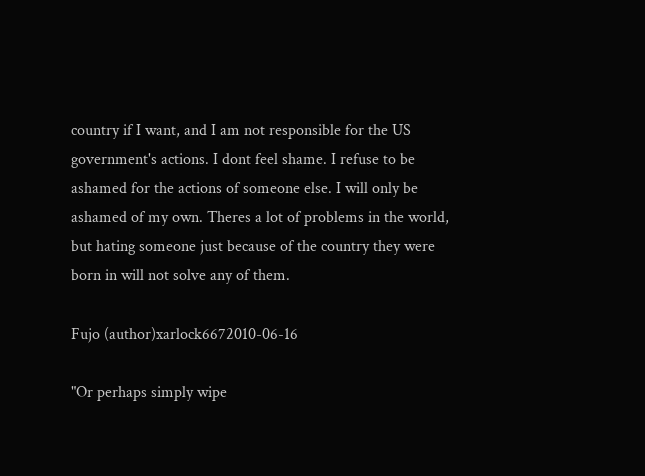country if I want, and I am not responsible for the US government's actions. I dont feel shame. I refuse to be ashamed for the actions of someone else. I will only be ashamed of my own. Theres a lot of problems in the world, but hating someone just because of the country they were born in will not solve any of them.

Fujo (author)xarlock6672010-06-16

"Or perhaps simply wipe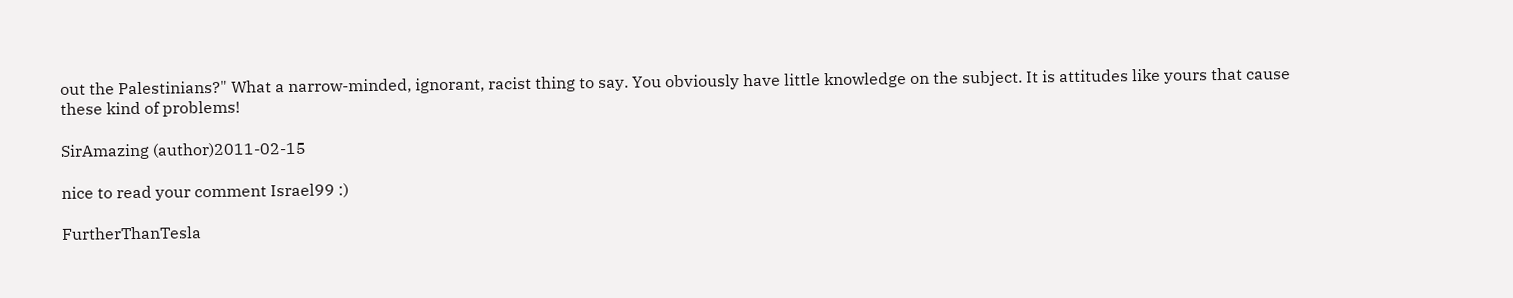out the Palestinians?" What a narrow-minded, ignorant, racist thing to say. You obviously have little knowledge on the subject. It is attitudes like yours that cause these kind of problems!

SirAmazing (author)2011-02-15

nice to read your comment Israel99 :)

FurtherThanTesla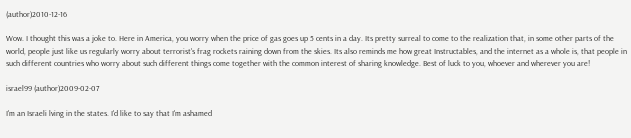(author)2010-12-16

Wow. I thought this was a joke to. Here in America, you worry when the price of gas goes up 5 cents in a day. Its pretty surreal to come to the realization that, in some other parts of the world, people just like us regularly worry about terrorist's frag rockets raining down from the skies. Its also reminds me how great Instructables, and the internet as a whole is, that people in such different countries who worry about such different things come together with the common interest of sharing knowledge. Best of luck to you, whoever and wherever you are!

israel99 (author)2009-02-07

I'm an Israeli lving in the states. I'd like to say that I'm ashamed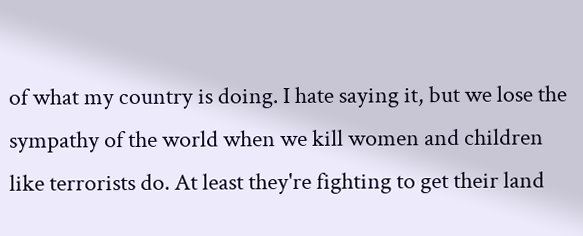of what my country is doing. I hate saying it, but we lose the sympathy of the world when we kill women and children like terrorists do. At least they're fighting to get their land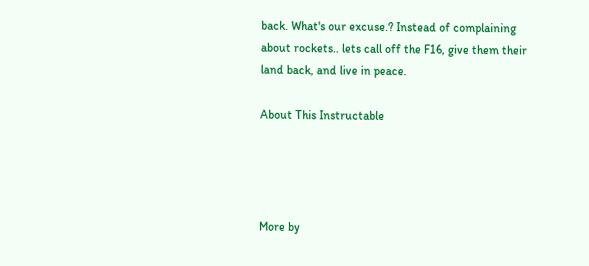back. What's our excuse.? Instead of complaining about rockets.. lets call off the F16, give them their land back, and live in peace.

About This Instructable




More by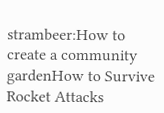strambeer:How to create a community gardenHow to Survive Rocket Attacks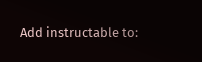Add instructable to: